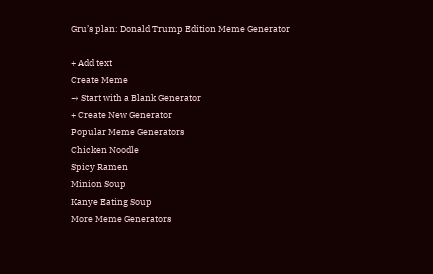Gru’s plan: Donald Trump Edition Meme Generator

+ Add text
Create Meme
→ Start with a Blank Generator
+ Create New Generator
Popular Meme Generators
Chicken Noodle
Spicy Ramen
Minion Soup
Kanye Eating Soup
More Meme Generators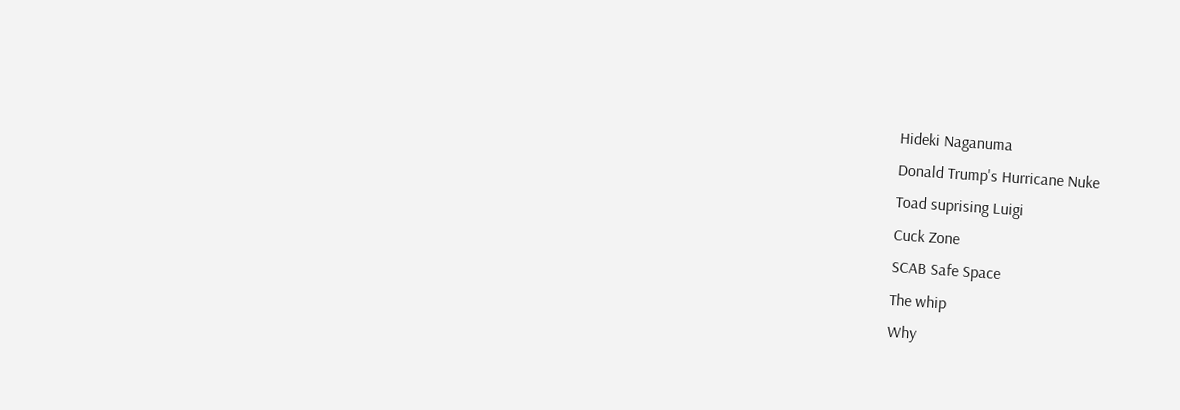Hideki Naganuma
Donald Trump's Hurricane Nuke
Toad suprising Luigi
Cuck Zone
SCAB Safe Space
The whip
Why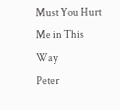Must You Hurt Me in This Way
Peter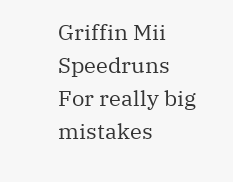Griffin Mii Speedruns
For really big mistakes